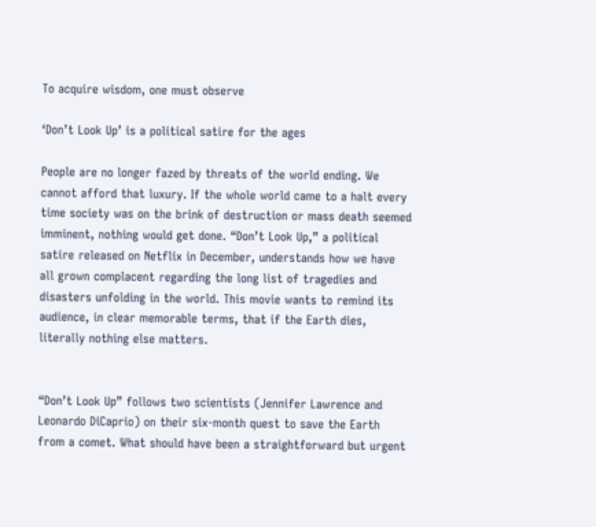To acquire wisdom, one must observe

‘Don’t Look Up’ is a political satire for the ages

People are no longer fazed by threats of the world ending. We cannot afford that luxury. If the whole world came to a halt every time society was on the brink of destruction or mass death seemed imminent, nothing would get done. “Don’t Look Up,” a political satire released on Netflix in December, understands how we have all grown complacent regarding the long list of tragedies and disasters unfolding in the world. This movie wants to remind its audience, in clear memorable terms, that if the Earth dies, literally nothing else matters.


“Don’t Look Up” follows two scientists (Jennifer Lawrence and Leonardo DiCaprio) on their six-month quest to save the Earth from a comet. What should have been a straightforward but urgent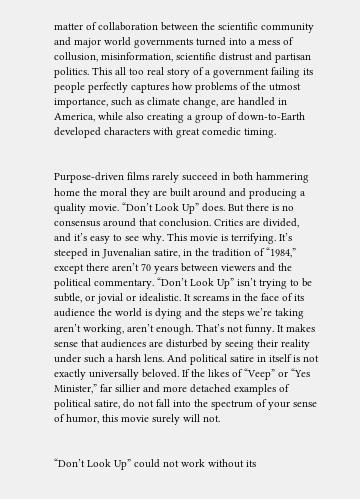matter of collaboration between the scientific community and major world governments turned into a mess of collusion, misinformation, scientific distrust and partisan politics. This all too real story of a government failing its people perfectly captures how problems of the utmost importance, such as climate change, are handled in America, while also creating a group of down-to-Earth developed characters with great comedic timing.


Purpose-driven films rarely succeed in both hammering home the moral they are built around and producing a quality movie. “Don’t Look Up” does. But there is no consensus around that conclusion. Critics are divided, and it’s easy to see why. This movie is terrifying. It’s steeped in Juvenalian satire, in the tradition of “1984,” except there aren’t 70 years between viewers and the political commentary. “Don’t Look Up” isn’t trying to be subtle, or jovial or idealistic. It screams in the face of its audience the world is dying and the steps we’re taking aren’t working, aren’t enough. That’s not funny. It makes sense that audiences are disturbed by seeing their reality under such a harsh lens. And political satire in itself is not exactly universally beloved. If the likes of “Veep” or “Yes Minister,” far sillier and more detached examples of political satire, do not fall into the spectrum of your sense of humor, this movie surely will not.


“Don’t Look Up” could not work without its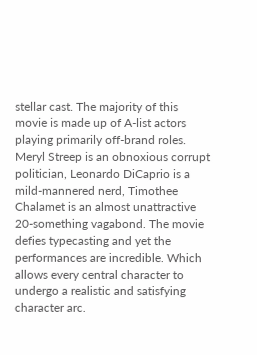stellar cast. The majority of this movie is made up of A-list actors playing primarily off-brand roles. Meryl Streep is an obnoxious corrupt politician, Leonardo DiCaprio is a mild-mannered nerd, Timothee Chalamet is an almost unattractive 20-something vagabond. The movie defies typecasting and yet the performances are incredible. Which allows every central character to undergo a realistic and satisfying character arc.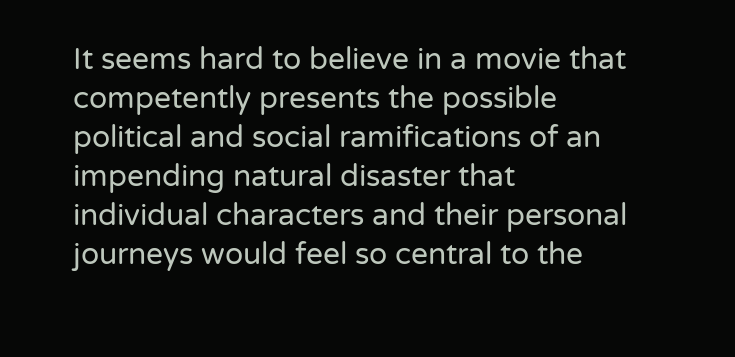It seems hard to believe in a movie that competently presents the possible political and social ramifications of an impending natural disaster that individual characters and their personal journeys would feel so central to the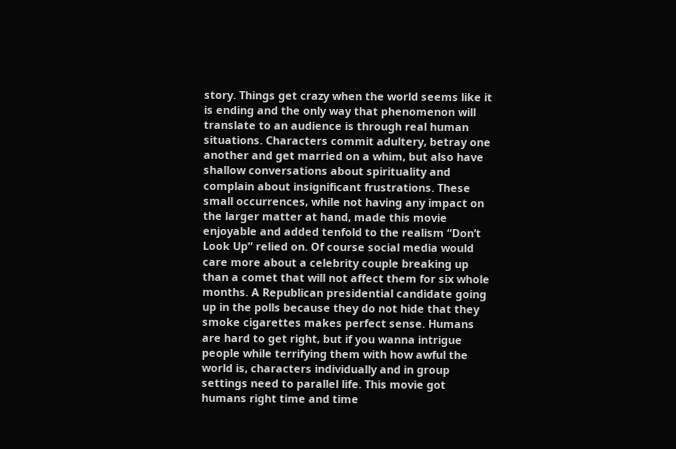story. Things get crazy when the world seems like it is ending and the only way that phenomenon will translate to an audience is through real human situations. Characters commit adultery, betray one another and get married on a whim, but also have shallow conversations about spirituality and complain about insignificant frustrations. These small occurrences, while not having any impact on the larger matter at hand, made this movie enjoyable and added tenfold to the realism “Don’t Look Up” relied on. Of course social media would care more about a celebrity couple breaking up than a comet that will not affect them for six whole months. A Republican presidential candidate going up in the polls because they do not hide that they smoke cigarettes makes perfect sense. Humans are hard to get right, but if you wanna intrigue people while terrifying them with how awful the world is, characters individually and in group settings need to parallel life. This movie got humans right time and time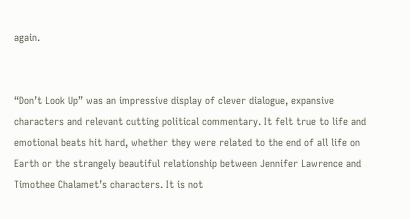again.


“Don’t Look Up” was an impressive display of clever dialogue, expansive characters and relevant cutting political commentary. It felt true to life and emotional beats hit hard, whether they were related to the end of all life on Earth or the strangely beautiful relationship between Jennifer Lawrence and Timothee Chalamet’s characters. It is not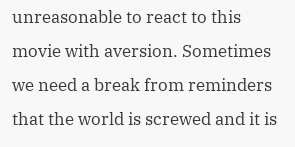unreasonable to react to this movie with aversion. Sometimes we need a break from reminders that the world is screwed and it is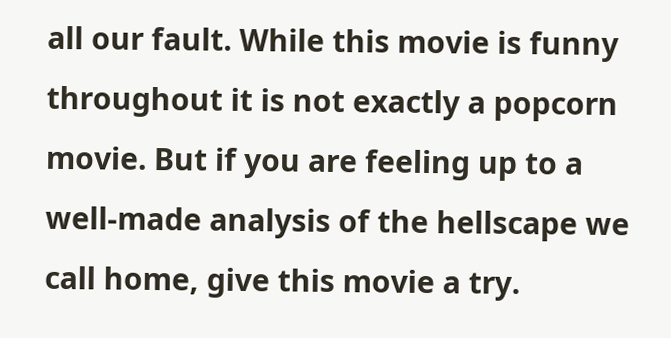all our fault. While this movie is funny throughout it is not exactly a popcorn movie. But if you are feeling up to a well-made analysis of the hellscape we call home, give this movie a try.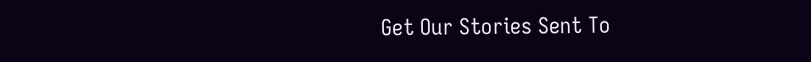Get Our Stories Sent To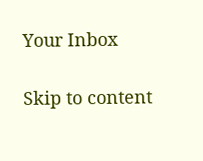Your Inbox

Skip to content